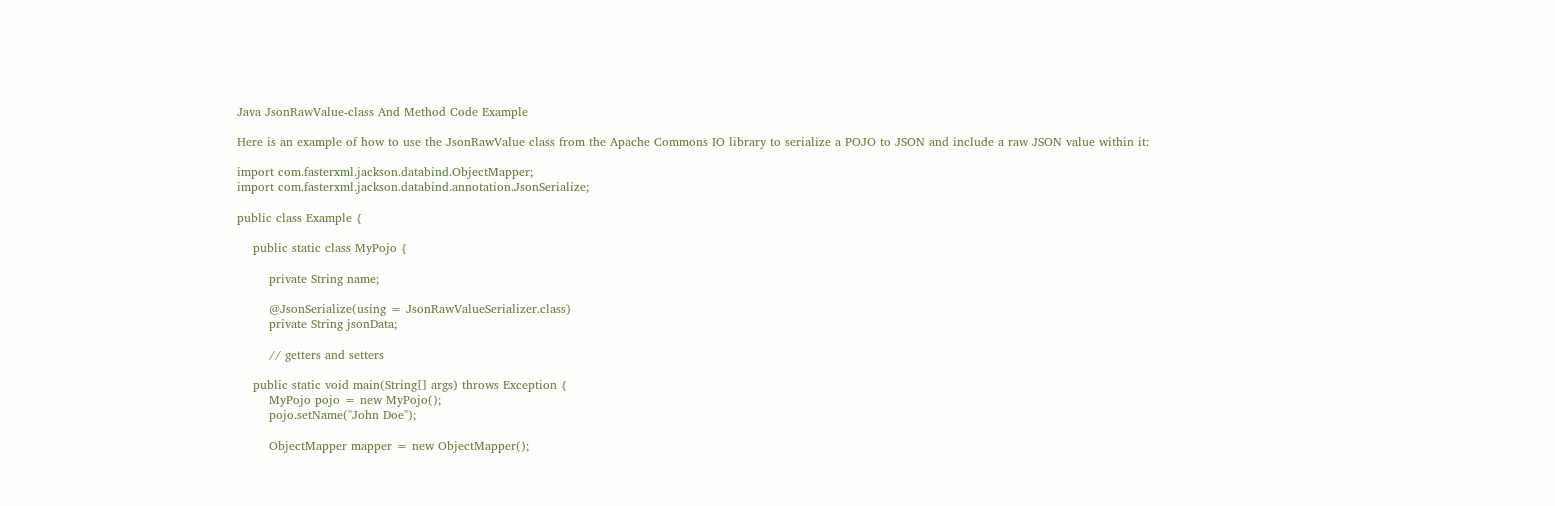Java JsonRawValue-class And Method Code Example

Here is an example of how to use the JsonRawValue class from the Apache Commons IO library to serialize a POJO to JSON and include a raw JSON value within it:

import com.fasterxml.jackson.databind.ObjectMapper;
import com.fasterxml.jackson.databind.annotation.JsonSerialize;

public class Example {

    public static class MyPojo {

        private String name;

        @JsonSerialize(using = JsonRawValueSerializer.class)
        private String jsonData;

        // getters and setters

    public static void main(String[] args) throws Exception {
        MyPojo pojo = new MyPojo();
        pojo.setName("John Doe");

        ObjectMapper mapper = new ObjectMapper();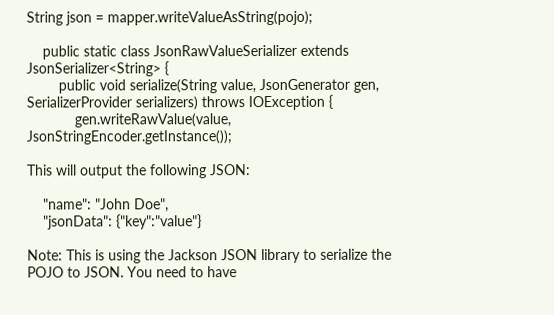String json = mapper.writeValueAsString(pojo);

    public static class JsonRawValueSerializer extends JsonSerializer<String> {
        public void serialize(String value, JsonGenerator gen, SerializerProvider serializers) throws IOException {
            gen.writeRawValue(value, JsonStringEncoder.getInstance());

This will output the following JSON:

    "name": "John Doe",
    "jsonData": {"key":"value"}

Note: This is using the Jackson JSON library to serialize the POJO to JSON. You need to have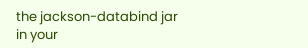the jackson-databind jar in your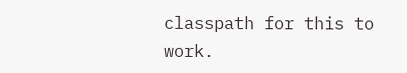classpath for this to work.